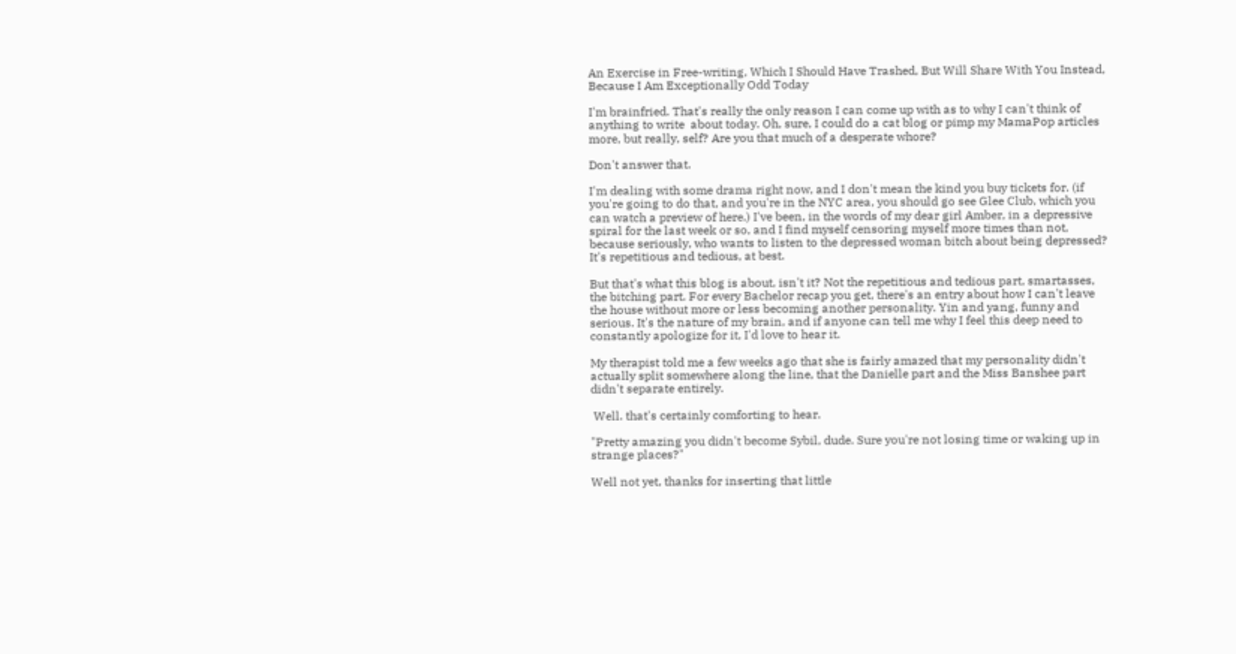An Exercise in Free-writing, Which I Should Have Trashed, But Will Share With You Instead, Because I Am Exceptionally Odd Today

I'm brainfried. That's really the only reason I can come up with as to why I can't think of anything to write  about today. Oh, sure, I could do a cat blog or pimp my MamaPop articles more, but really, self? Are you that much of a desperate whore?

Don't answer that.

I'm dealing with some drama right now, and I don't mean the kind you buy tickets for. (if you're going to do that, and you're in the NYC area, you should go see Glee Club, which you can watch a preview of here.) I've been, in the words of my dear girl Amber, in a depressive spiral for the last week or so, and I find myself censoring myself more times than not, because seriously, who wants to listen to the depressed woman bitch about being depressed? It's repetitious and tedious, at best.

But that's what this blog is about, isn't it? Not the repetitious and tedious part, smartasses, the bitching part. For every Bachelor recap you get, there's an entry about how I can't leave the house without more or less becoming another personality. Yin and yang, funny and serious. It's the nature of my brain, and if anyone can tell me why I feel this deep need to constantly apologize for it, I'd love to hear it.

My therapist told me a few weeks ago that she is fairly amazed that my personality didn't actually split somewhere along the line, that the Danielle part and the Miss Banshee part didn't separate entirely.

 Well. that's certainly comforting to hear.

"Pretty amazing you didn't become Sybil, dude. Sure you're not losing time or waking up in strange places?"

Well not yet, thanks for inserting that little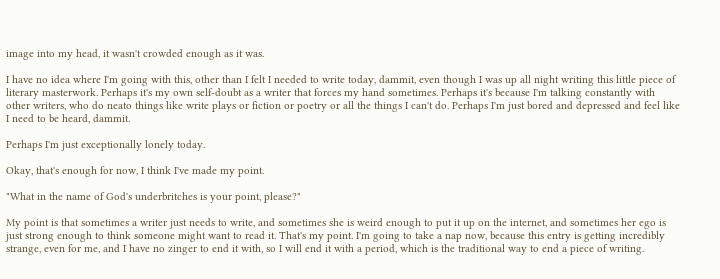image into my head, it wasn't crowded enough as it was.

I have no idea where I'm going with this, other than I felt I needed to write today, dammit, even though I was up all night writing this little piece of literary masterwork. Perhaps it's my own self-doubt as a writer that forces my hand sometimes. Perhaps it's because I'm talking constantly with other writers, who do neato things like write plays or fiction or poetry or all the things I can't do. Perhaps I'm just bored and depressed and feel like I need to be heard, dammit.

Perhaps I'm just exceptionally lonely today.

Okay, that's enough for now, I think I've made my point.

"What in the name of God's underbritches is your point, please?"

My point is that sometimes a writer just needs to write, and sometimes she is weird enough to put it up on the internet, and sometimes her ego is just strong enough to think someone might want to read it. That's my point. I'm going to take a nap now, because this entry is getting incredibly strange, even for me, and I have no zinger to end it with, so I will end it with a period, which is the traditional way to end a piece of writing.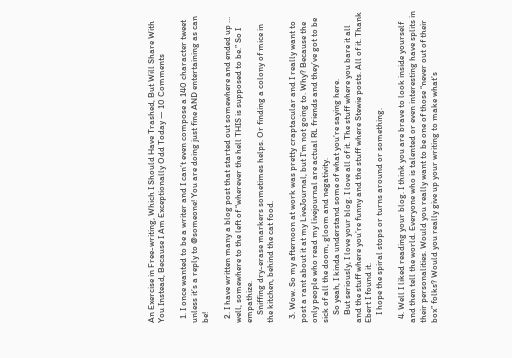An Exercise in Free-writing, Which I Should Have Trashed, But Will Share With You Instead, Because I Am Exceptionally Odd Today — 10 Comments

  1. I once wanted to be a writer and I can’t even compose a 140 character tweet unless it’s a reply to @someone! You are doing just fine AND entertaining as can be!

  2. I have written many a blog post that started out somewhere and ended up … well, somewhere to the left of “wherever the hell THIS is supposed to be.” So I empathize.
    Sniffing dry-erase markers sometimes helps. Or finding a colony of mice in the kitchen, behind the cat food.

  3. Wow. So my afternoon at work was pretty craptacular and I really want to post a rant about it at my LiveJournal, but I’m not going to. Why? Because the only people who read my livejournal are actual RL friends and they’ve got to be sick of all the doom, gloom and negativity.
    So yeah, I kinda understand some of what you’re saying here.
    But seriously, I love your blog. I love all of it. The stuff where you bare it all and the stuff where you’re funny and the stuff where Stewie posts. All of it. Thank Ebert I found it.
    I hope the spiral stops or turns around or something.

  4. Well I liked reading your blog. I think you are brave to look inside yourself and then tell the world. Everyone who is talented or even interesting have splits in their personalities. Would you really want to be one of those “never out of their box” folks? Would you really give up your writing to make what’s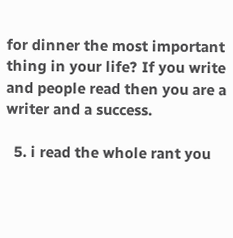for dinner the most important thing in your life? If you write and people read then you are a writer and a success.

  5. i read the whole rant you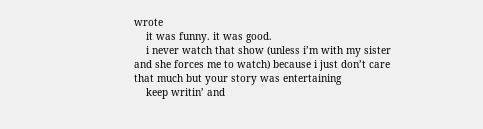wrote
    it was funny. it was good.
    i never watch that show (unless i’m with my sister and she forces me to watch) because i just don’t care that much but your story was entertaining
    keep writin’ and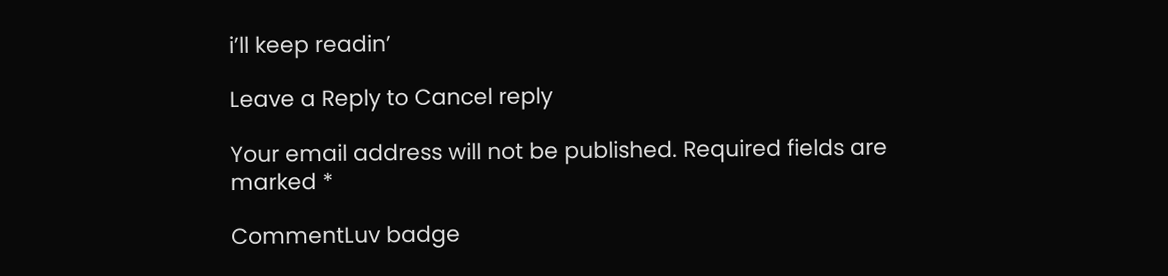i’ll keep readin’

Leave a Reply to Cancel reply

Your email address will not be published. Required fields are marked *

CommentLuv badge